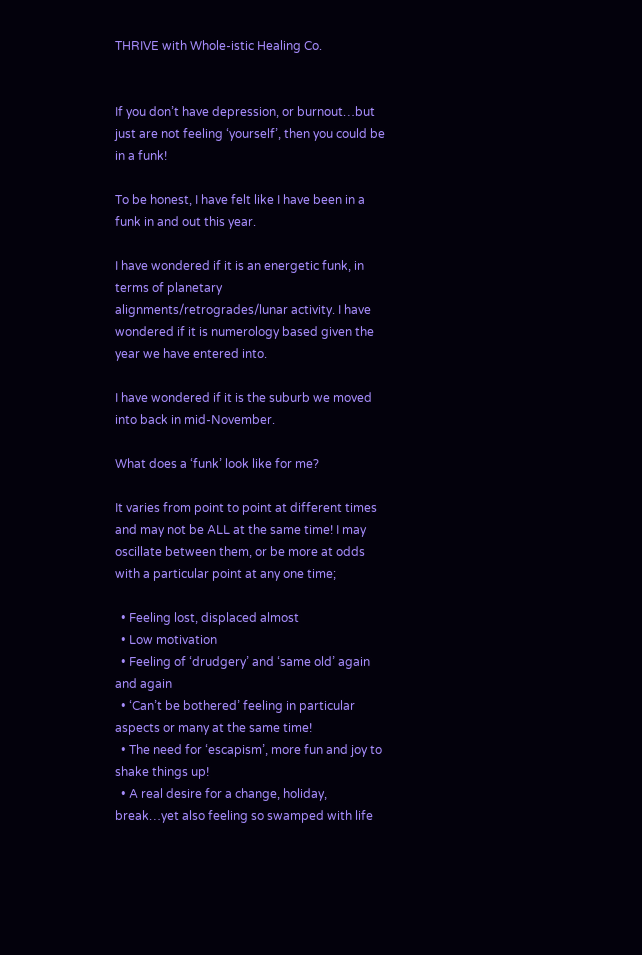THRIVE with Whole-istic Healing Co.


If you don’t have depression, or burnout…but just are not feeling ‘yourself’, then you could be in a funk!

To be honest, I have felt like I have been in a funk in and out this year.

I have wondered if it is an energetic funk, in terms of planetary alignments/retrogrades/lunar activity. I have wondered if it is numerology based given the year we have entered into.

I have wondered if it is the suburb we moved into back in mid-November.

What does a ‘funk’ look like for me?

It varies from point to point at different times and may not be ALL at the same time! I may oscillate between them, or be more at odds with a particular point at any one time;

  • Feeling lost, displaced almost
  • Low motivation
  • Feeling of ‘drudgery’ and ‘same old’ again and again
  • ‘Can’t be bothered’ feeling in particular aspects or many at the same time!
  • The need for ‘escapism’, more fun and joy to shake things up!
  • A real desire for a change, holiday, break…yet also feeling so swamped with life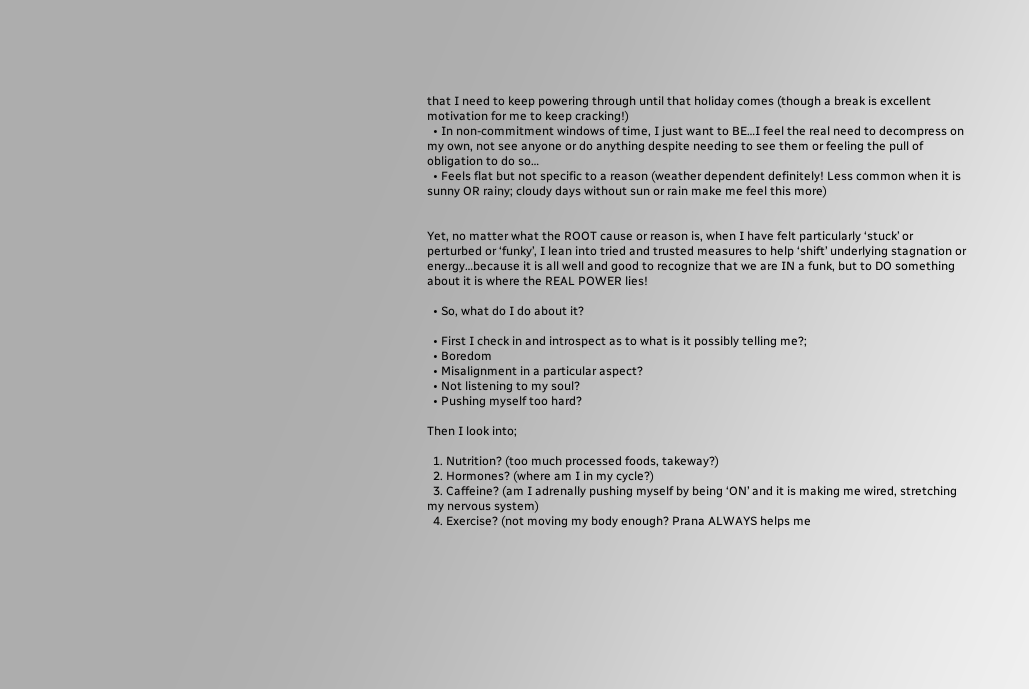that I need to keep powering through until that holiday comes (though a break is excellent motivation for me to keep cracking!)
  • In non-commitment windows of time, I just want to BE…I feel the real need to decompress on my own, not see anyone or do anything despite needing to see them or feeling the pull of obligation to do so…
  • Feels flat but not specific to a reason (weather dependent definitely! Less common when it is sunny OR rainy; cloudy days without sun or rain make me feel this more)


Yet, no matter what the ROOT cause or reason is, when I have felt particularly ‘stuck’ or perturbed or ‘funky’, I lean into tried and trusted measures to help ‘shift’ underlying stagnation or energy…because it is all well and good to recognize that we are IN a funk, but to DO something about it is where the REAL POWER lies!

  • So, what do I do about it?

  • First I check in and introspect as to what is it possibly telling me?;
  • Boredom
  • Misalignment in a particular aspect?
  • Not listening to my soul?
  • Pushing myself too hard?

Then I look into;

  1. Nutrition? (too much processed foods, takeway?)
  2. Hormones? (where am I in my cycle?)
  3. Caffeine? (am I adrenally pushing myself by being ‘ON’ and it is making me wired, stretching my nervous system)
  4. Exercise? (not moving my body enough? Prana ALWAYS helps me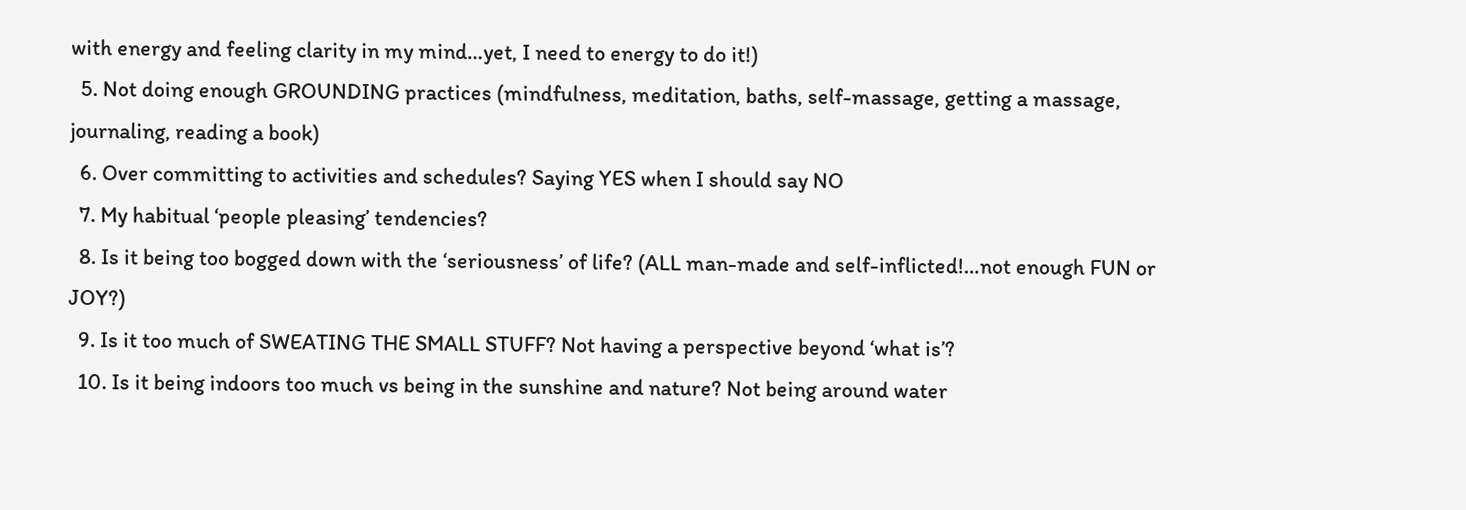with energy and feeling clarity in my mind…yet, I need to energy to do it!)
  5. Not doing enough GROUNDING practices (mindfulness, meditation, baths, self-massage, getting a massage, journaling, reading a book)
  6. Over committing to activities and schedules? Saying YES when I should say NO
  7. My habitual ‘people pleasing’ tendencies?
  8. Is it being too bogged down with the ‘seriousness’ of life? (ALL man-made and self-inflicted!…not enough FUN or JOY?)
  9. Is it too much of SWEATING THE SMALL STUFF? Not having a perspective beyond ‘what is’?
  10. Is it being indoors too much vs being in the sunshine and nature? Not being around water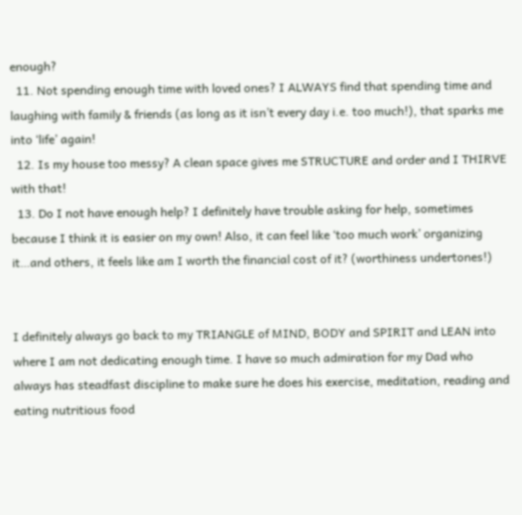enough?
  11. Not spending enough time with loved ones? I ALWAYS find that spending time and laughing with family & friends (as long as it isn’t every day i.e. too much!), that sparks me into ‘life’ again!
  12. Is my house too messy? A clean space gives me STRUCTURE and order and I THIRVE with that!
  13. Do I not have enough help? I definitely have trouble asking for help, sometimes because I think it is easier on my own! Also, it can feel like ‘too much work’ organizing it…and others, it feels like am I worth the financial cost of it? (worthiness undertones!)


I definitely always go back to my TRIANGLE of MIND, BODY and SPIRIT and LEAN into where I am not dedicating enough time. I have so much admiration for my Dad who always has steadfast discipline to make sure he does his exercise, meditation, reading and eating nutritious food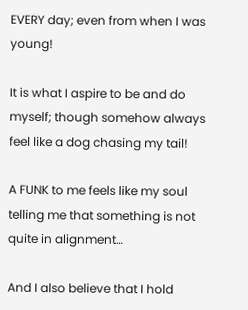EVERY day; even from when I was young!

It is what I aspire to be and do myself; though somehow always feel like a dog chasing my tail!

A FUNK to me feels like my soul telling me that something is not quite in alignment…

And I also believe that I hold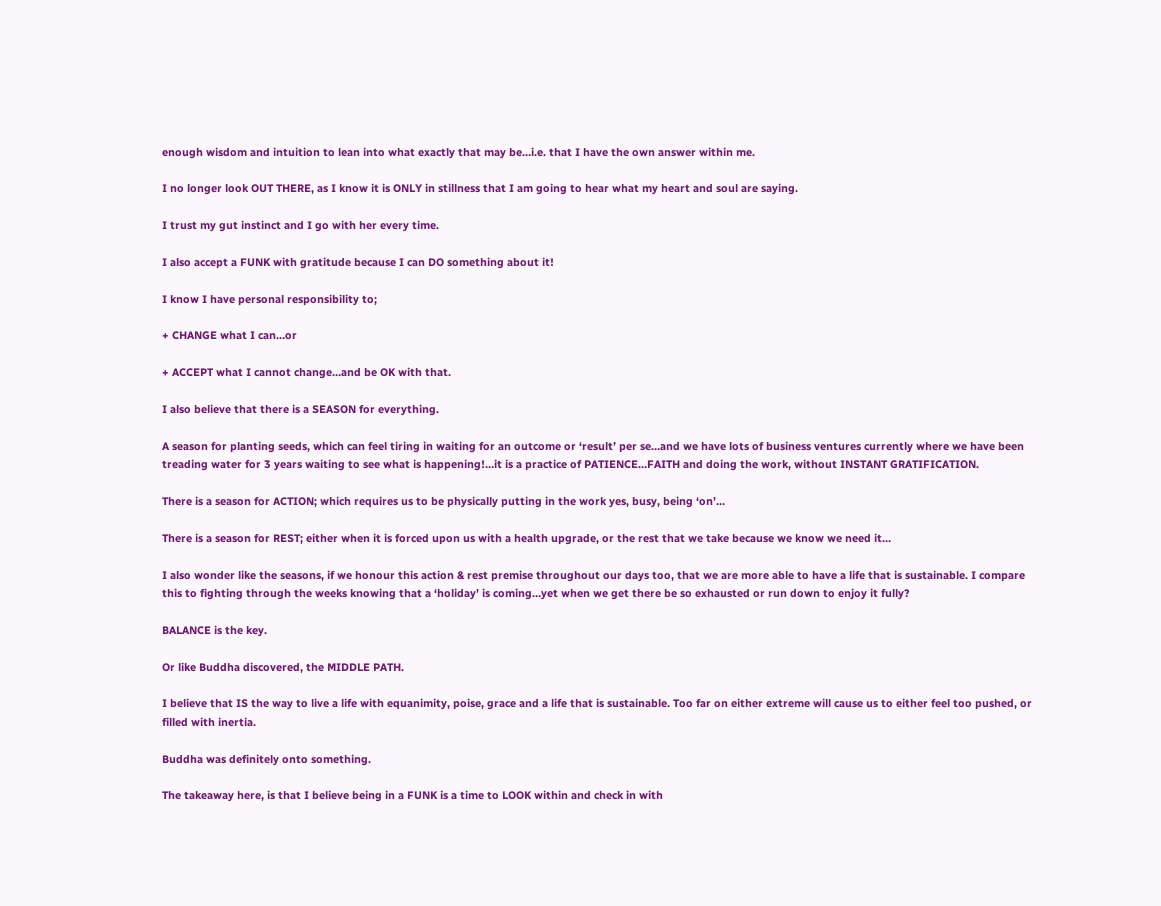enough wisdom and intuition to lean into what exactly that may be…i.e. that I have the own answer within me.

I no longer look OUT THERE, as I know it is ONLY in stillness that I am going to hear what my heart and soul are saying.

I trust my gut instinct and I go with her every time.

I also accept a FUNK with gratitude because I can DO something about it!

I know I have personal responsibility to;

+ CHANGE what I can…or

+ ACCEPT what I cannot change…and be OK with that.

I also believe that there is a SEASON for everything.

A season for planting seeds, which can feel tiring in waiting for an outcome or ‘result’ per se…and we have lots of business ventures currently where we have been treading water for 3 years waiting to see what is happening!…it is a practice of PATIENCE…FAITH and doing the work, without INSTANT GRATIFICATION.

There is a season for ACTION; which requires us to be physically putting in the work yes, busy, being ‘on’…

There is a season for REST; either when it is forced upon us with a health upgrade, or the rest that we take because we know we need it…

I also wonder like the seasons, if we honour this action & rest premise throughout our days too, that we are more able to have a life that is sustainable. I compare this to fighting through the weeks knowing that a ‘holiday’ is coming…yet when we get there be so exhausted or run down to enjoy it fully?

BALANCE is the key.

Or like Buddha discovered, the MIDDLE PATH.

I believe that IS the way to live a life with equanimity, poise, grace and a life that is sustainable. Too far on either extreme will cause us to either feel too pushed, or filled with inertia.

Buddha was definitely onto something.

The takeaway here, is that I believe being in a FUNK is a time to LOOK within and check in with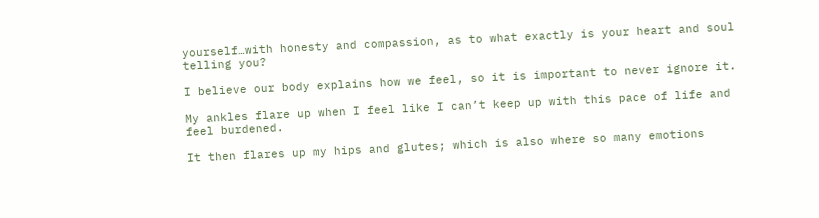yourself…with honesty and compassion, as to what exactly is your heart and soul telling you?

I believe our body explains how we feel, so it is important to never ignore it.

My ankles flare up when I feel like I can’t keep up with this pace of life and feel burdened.

It then flares up my hips and glutes; which is also where so many emotions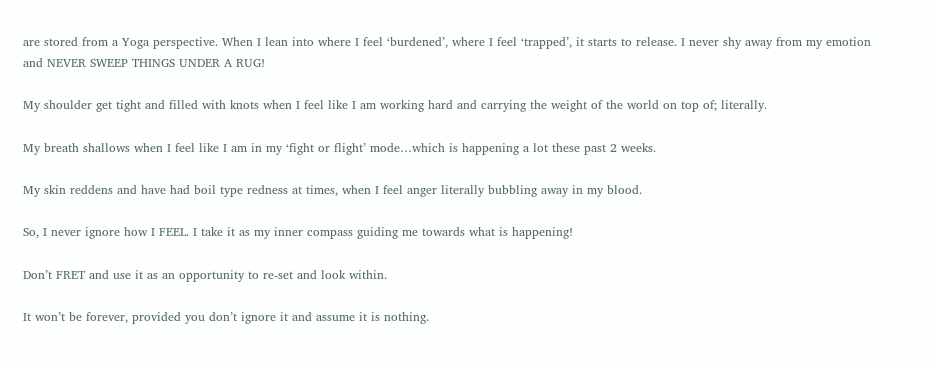are stored from a Yoga perspective. When I lean into where I feel ‘burdened’, where I feel ‘trapped’, it starts to release. I never shy away from my emotion and NEVER SWEEP THINGS UNDER A RUG!

My shoulder get tight and filled with knots when I feel like I am working hard and carrying the weight of the world on top of; literally.

My breath shallows when I feel like I am in my ‘fight or flight’ mode…which is happening a lot these past 2 weeks.

My skin reddens and have had boil type redness at times, when I feel anger literally bubbling away in my blood.

So, I never ignore how I FEEL. I take it as my inner compass guiding me towards what is happening!

Don’t FRET and use it as an opportunity to re-set and look within.

It won’t be forever, provided you don’t ignore it and assume it is nothing.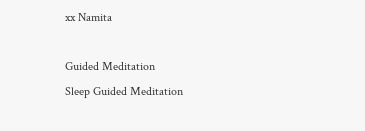xx Namita

Guided Meditation
Sleep Guided Meditation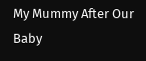My Mummy After Our Baby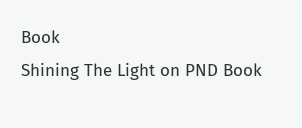Book
Shining The Light on PND Book